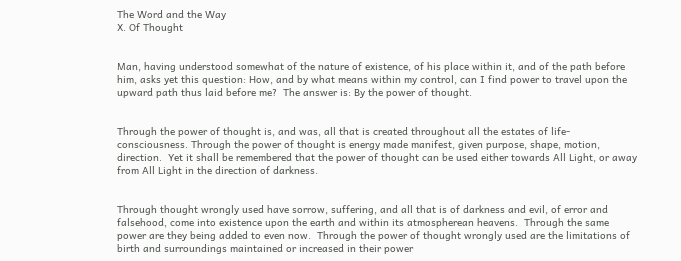The Word and the Way
X. Of Thought


Man, having understood somewhat of the nature of existence, of his place within it, and of the path before him, asks yet this question: How, and by what means within my control, can I find power to travel upon the upward path thus laid before me?  The answer is: By the power of thought.


Through the power of thought is, and was, all that is created throughout all the estates of life-consciousness. Through the power of thought is energy made manifest, given purpose, shape, motion, direction.  Yet it shall be remembered that the power of thought can be used either towards All Light, or away from All Light in the direction of darkness.


Through thought wrongly used have sorrow, suffering, and all that is of darkness and evil, of error and falsehood, come into existence upon the earth and within its atmospherean heavens.  Through the same power are they being added to even now.  Through the power of thought wrongly used are the limitations of birth and surroundings maintained or increased in their power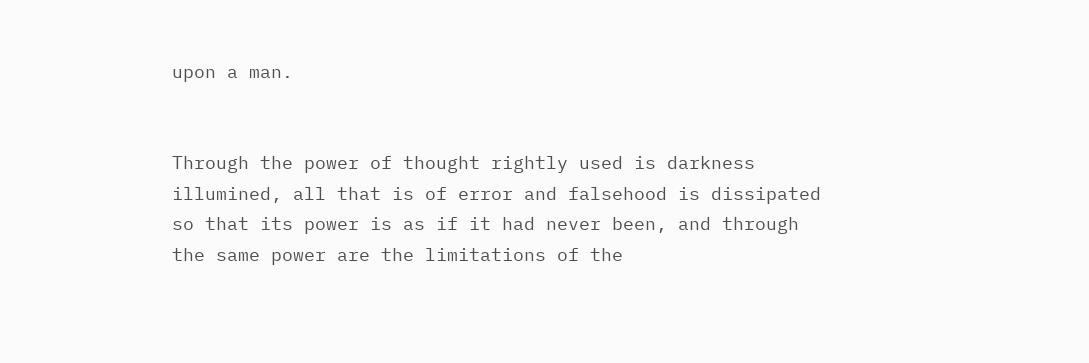upon a man.


Through the power of thought rightly used is darkness illumined, all that is of error and falsehood is dissipated so that its power is as if it had never been, and through the same power are the limitations of the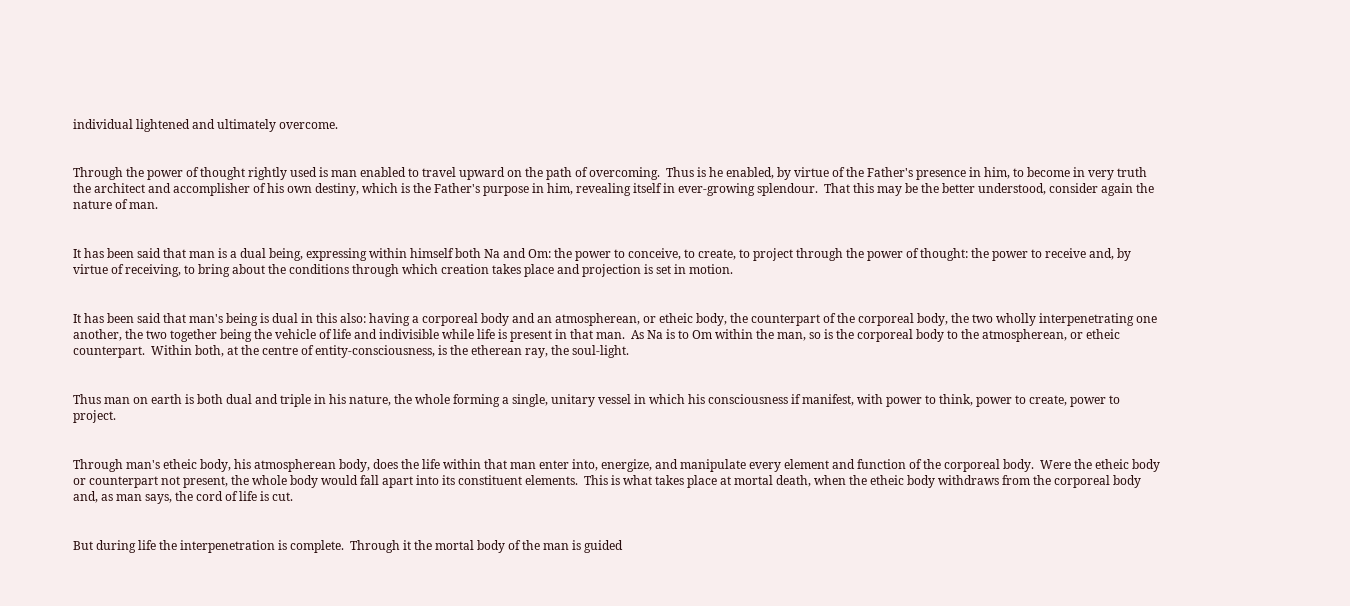individual lightened and ultimately overcome.


Through the power of thought rightly used is man enabled to travel upward on the path of overcoming.  Thus is he enabled, by virtue of the Father's presence in him, to become in very truth the architect and accomplisher of his own destiny, which is the Father's purpose in him, revealing itself in ever-growing splendour.  That this may be the better understood, consider again the nature of man.


It has been said that man is a dual being, expressing within himself both Na and Om: the power to conceive, to create, to project through the power of thought: the power to receive and, by virtue of receiving, to bring about the conditions through which creation takes place and projection is set in motion.


It has been said that man's being is dual in this also: having a corporeal body and an atmospherean, or etheic body, the counterpart of the corporeal body, the two wholly interpenetrating one another, the two together being the vehicle of life and indivisible while life is present in that man.  As Na is to Om within the man, so is the corporeal body to the atmospherean, or etheic counterpart.  Within both, at the centre of entity-consciousness, is the etherean ray, the soul-light.


Thus man on earth is both dual and triple in his nature, the whole forming a single, unitary vessel in which his consciousness if manifest, with power to think, power to create, power to project.


Through man's etheic body, his atmospherean body, does the life within that man enter into, energize, and manipulate every element and function of the corporeal body.  Were the etheic body or counterpart not present, the whole body would fall apart into its constituent elements.  This is what takes place at mortal death, when the etheic body withdraws from the corporeal body and, as man says, the cord of life is cut.


But during life the interpenetration is complete.  Through it the mortal body of the man is guided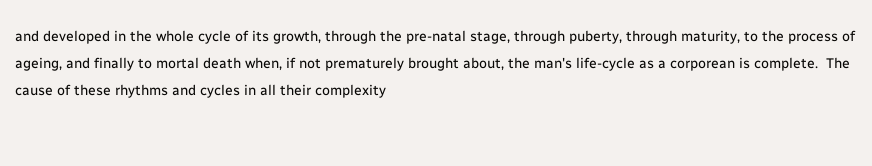and developed in the whole cycle of its growth, through the pre-natal stage, through puberty, through maturity, to the process of ageing, and finally to mortal death when, if not prematurely brought about, the man's life-cycle as a corporean is complete.  The cause of these rhythms and cycles in all their complexity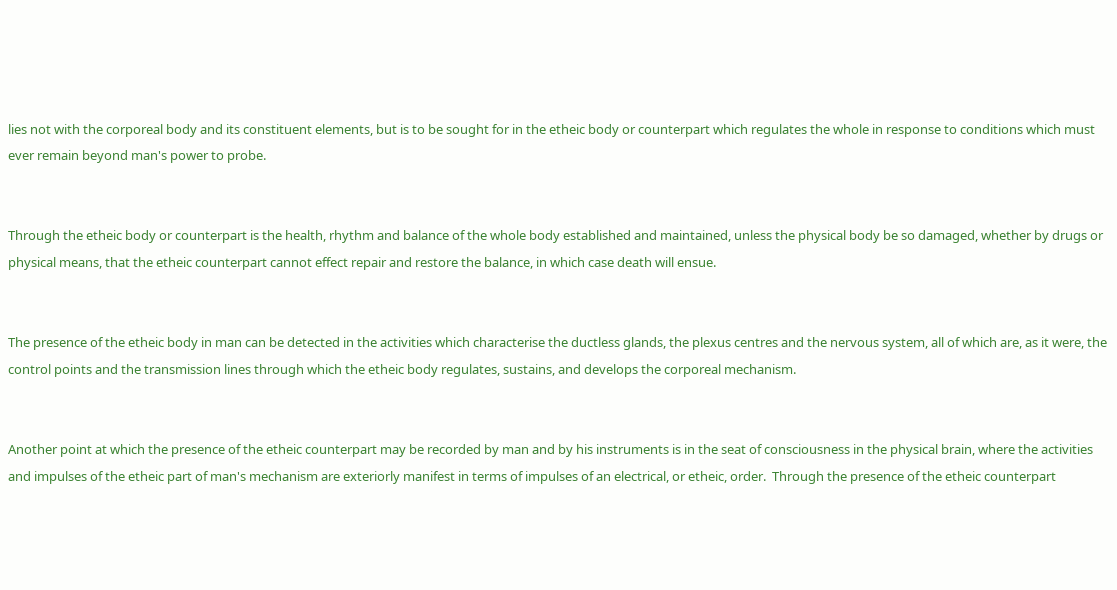lies not with the corporeal body and its constituent elements, but is to be sought for in the etheic body or counterpart which regulates the whole in response to conditions which must ever remain beyond man's power to probe.


Through the etheic body or counterpart is the health, rhythm and balance of the whole body established and maintained, unless the physical body be so damaged, whether by drugs or physical means, that the etheic counterpart cannot effect repair and restore the balance, in which case death will ensue.


The presence of the etheic body in man can be detected in the activities which characterise the ductless glands, the plexus centres and the nervous system, all of which are, as it were, the control points and the transmission lines through which the etheic body regulates, sustains, and develops the corporeal mechanism.


Another point at which the presence of the etheic counterpart may be recorded by man and by his instruments is in the seat of consciousness in the physical brain, where the activities and impulses of the etheic part of man's mechanism are exteriorly manifest in terms of impulses of an electrical, or etheic, order.  Through the presence of the etheic counterpart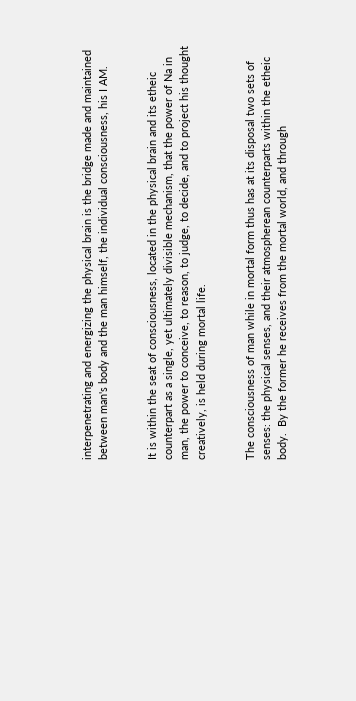interpenetrating and energizing the physical brain is the bridge made and maintained between man's body and the man himself, the individual consciousness, his I AM.


It is within the seat of consciousness, located in the physical brain and its etheic counterpart as a single, yet ultimately divisible mechanism, that the power of Na in man, the power to conceive, to reason, to judge, to decide, and to project his thought creatively, is held during mortal life.


The consciousness of man while in mortal form thus has at its disposal two sets of senses: the physical senses, and their atmospherean counterparts within the etheic body.  By the former he receives from the mortal world, and through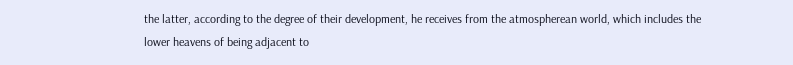the latter, according to the degree of their development, he receives from the atmospherean world, which includes the lower heavens of being adjacent to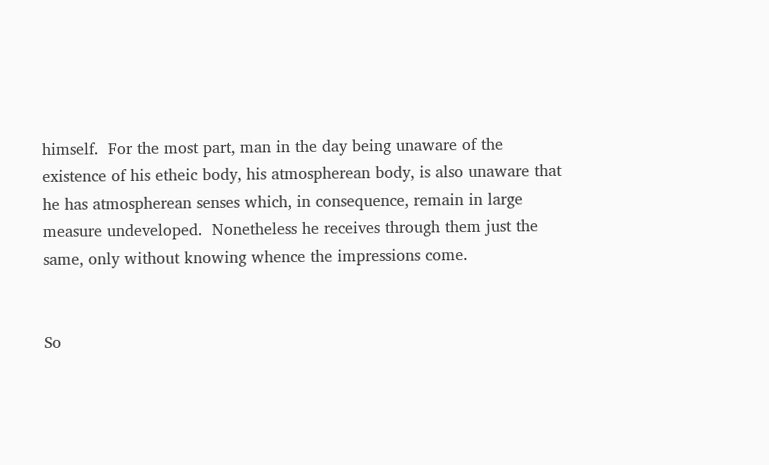himself.  For the most part, man in the day being unaware of the existence of his etheic body, his atmospherean body, is also unaware that he has atmospherean senses which, in consequence, remain in large measure undeveloped.  Nonetheless he receives through them just the same, only without knowing whence the impressions come.


So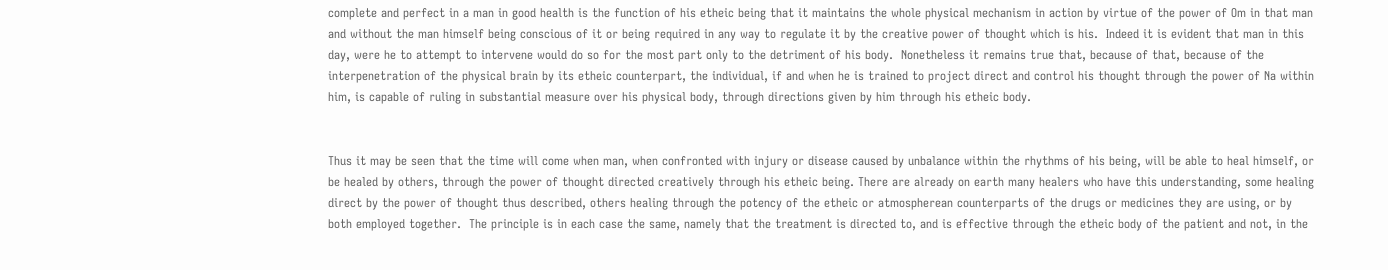complete and perfect in a man in good health is the function of his etheic being that it maintains the whole physical mechanism in action by virtue of the power of Om in that man and without the man himself being conscious of it or being required in any way to regulate it by the creative power of thought which is his.  Indeed it is evident that man in this day, were he to attempt to intervene would do so for the most part only to the detriment of his body.  Nonetheless it remains true that, because of that, because of the interpenetration of the physical brain by its etheic counterpart, the individual, if and when he is trained to project direct and control his thought through the power of Na within him, is capable of ruling in substantial measure over his physical body, through directions given by him through his etheic body.


Thus it may be seen that the time will come when man, when confronted with injury or disease caused by unbalance within the rhythms of his being, will be able to heal himself, or be healed by others, through the power of thought directed creatively through his etheic being. There are already on earth many healers who have this understanding, some healing direct by the power of thought thus described, others healing through the potency of the etheic or atmospherean counterparts of the drugs or medicines they are using, or by both employed together.  The principle is in each case the same, namely that the treatment is directed to, and is effective through the etheic body of the patient and not, in the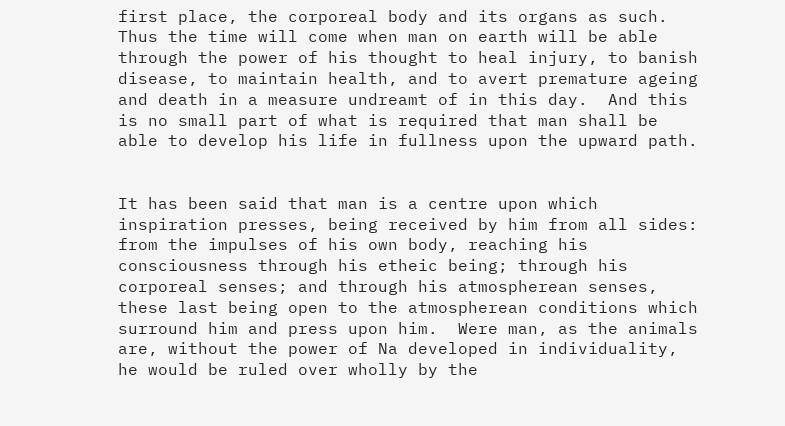first place, the corporeal body and its organs as such.  Thus the time will come when man on earth will be able through the power of his thought to heal injury, to banish disease, to maintain health, and to avert premature ageing and death in a measure undreamt of in this day.  And this is no small part of what is required that man shall be able to develop his life in fullness upon the upward path.


It has been said that man is a centre upon which inspiration presses, being received by him from all sides: from the impulses of his own body, reaching his consciousness through his etheic being; through his corporeal senses; and through his atmospherean senses, these last being open to the atmospherean conditions which surround him and press upon him.  Were man, as the animals are, without the power of Na developed in individuality, he would be ruled over wholly by the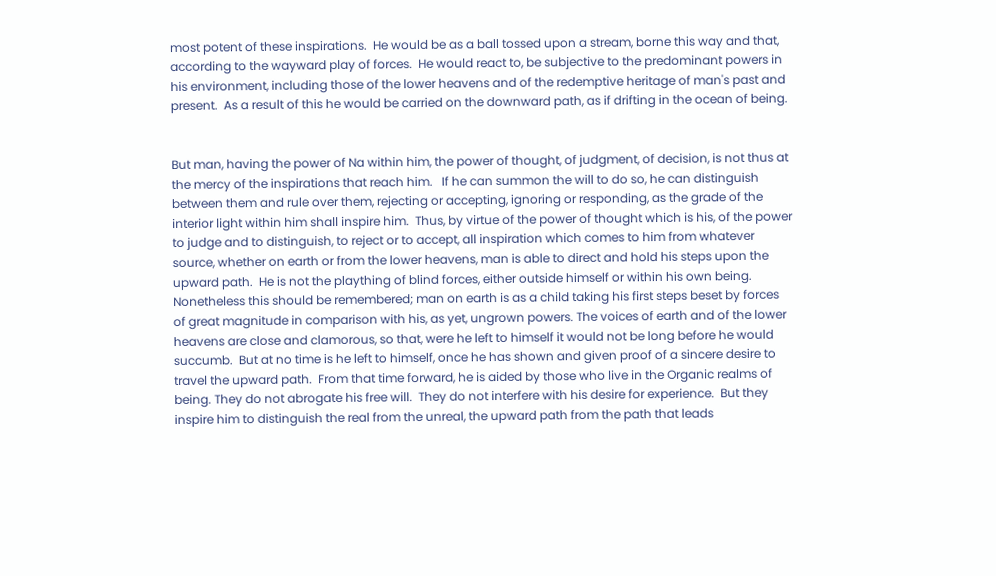most potent of these inspirations.  He would be as a ball tossed upon a stream, borne this way and that, according to the wayward play of forces.  He would react to, be subjective to the predominant powers in his environment, including those of the lower heavens and of the redemptive heritage of man's past and present.  As a result of this he would be carried on the downward path, as if drifting in the ocean of being.


But man, having the power of Na within him, the power of thought, of judgment, of decision, is not thus at the mercy of the inspirations that reach him.   If he can summon the will to do so, he can distinguish between them and rule over them, rejecting or accepting, ignoring or responding, as the grade of the interior light within him shall inspire him.  Thus, by virtue of the power of thought which is his, of the power to judge and to distinguish, to reject or to accept, all inspiration which comes to him from whatever source, whether on earth or from the lower heavens, man is able to direct and hold his steps upon the upward path.  He is not the plaything of blind forces, either outside himself or within his own being.  Nonetheless this should be remembered; man on earth is as a child taking his first steps beset by forces of great magnitude in comparison with his, as yet, ungrown powers. The voices of earth and of the lower heavens are close and clamorous, so that, were he left to himself it would not be long before he would succumb.  But at no time is he left to himself, once he has shown and given proof of a sincere desire to travel the upward path.  From that time forward, he is aided by those who live in the Organic realms of being. They do not abrogate his free will.  They do not interfere with his desire for experience.  But they inspire him to distinguish the real from the unreal, the upward path from the path that leads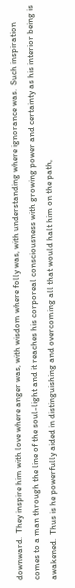downward.  They inspire him with love where anger was, with wisdom where folly was, with understanding where ignorance was.  Such inspiration comes to a man through the line of the soul-light and it reaches his corporeal consciousness with growing power and certainty as his interior being is awakened.  Thus is he powerfully aided in distinguishing and overcoming all that would halt him on the path,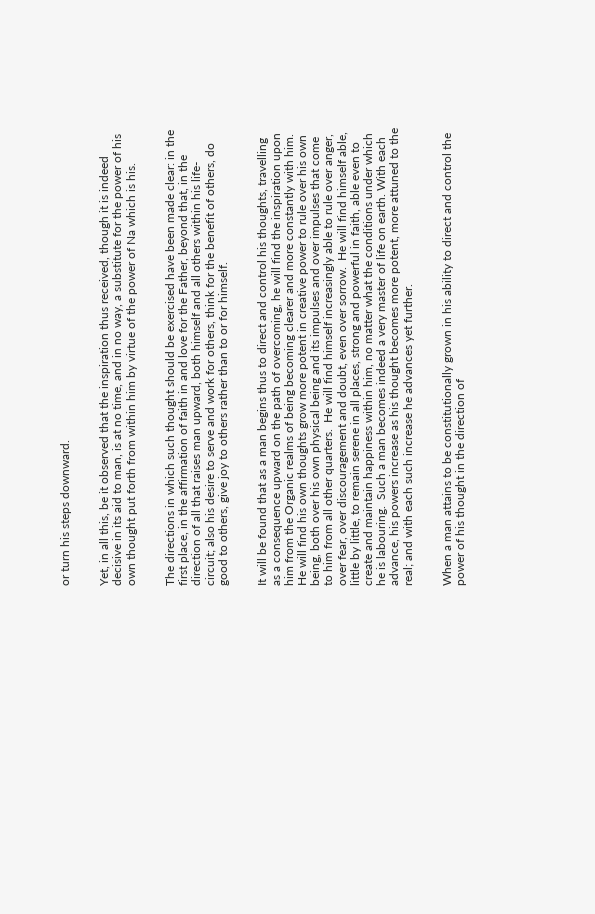or turn his steps downward.


Yet, in all this, be it observed that the inspiration thus received, though it is indeed decisive in its aid to man, is at no time, and in no way, a substitute for the power of his own thought put forth from within him by virtue of the power of Na which is his.


The directions in which such thought should be exercised have been made clear: in the first place, in the affirmation of faith in and love for the Father, beyond that, in the direction of all that raises man upward, both himself and all others within his life-circuit; also his desire to serve and work for others, think for the benefit of others, do good to others, give joy to others rather than to or for himself.


It will be found that as a man begins thus to direct and control his thoughts, travelling as a consequence upward on the path of overcoming, he will find the inspiration upon him from the Organic realms of being becoming clearer and more constantly with him.  He will find his own thoughts grow more potent in creative power to rule over his own being, both over his own physical being and its impulses and over impulses that come to him from all other quarters.  He will find himself increasingly able to rule over anger, over fear, over discouragement and doubt, even over sorrow.  He will find himself able, little by little, to remain serene in all places, strong and powerful in faith, able even to create and maintain happiness within him, no matter what the conditions under which he is labouring.  Such a man becomes indeed a very master of life on earth. With each advance, his powers increase as his thought becomes more potent, more attuned to the real; and with each such increase he advances yet further.


When a man attains to be constitutionally grown in his ability to direct and control the power of his thought in the direction of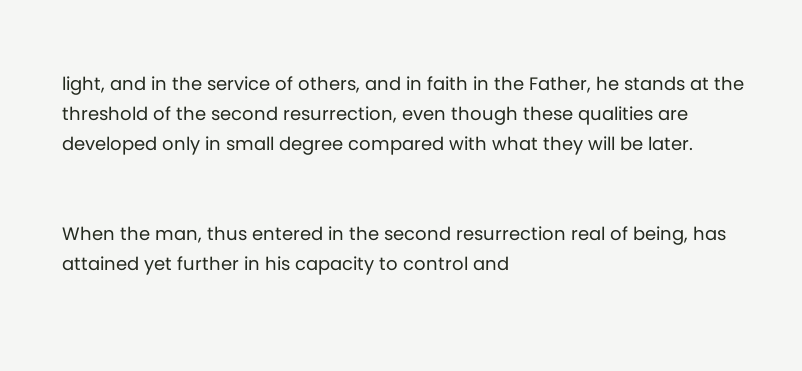light, and in the service of others, and in faith in the Father, he stands at the threshold of the second resurrection, even though these qualities are developed only in small degree compared with what they will be later.


When the man, thus entered in the second resurrection real of being, has attained yet further in his capacity to control and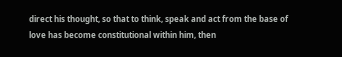direct his thought, so that to think, speak and act from the base of love has become constitutional within him, then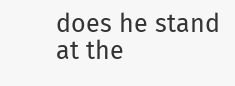does he stand at the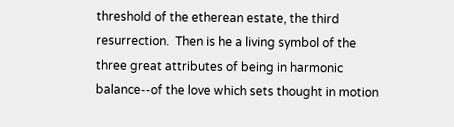threshold of the etherean estate, the third resurrection.  Then is he a living symbol of the three great attributes of being in harmonic balance--of the love which sets thought in motion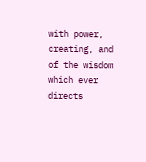with power, creating, and of the wisdom which ever directs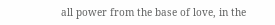all power from the base of love, in the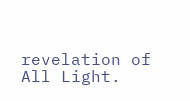revelation of All Light.